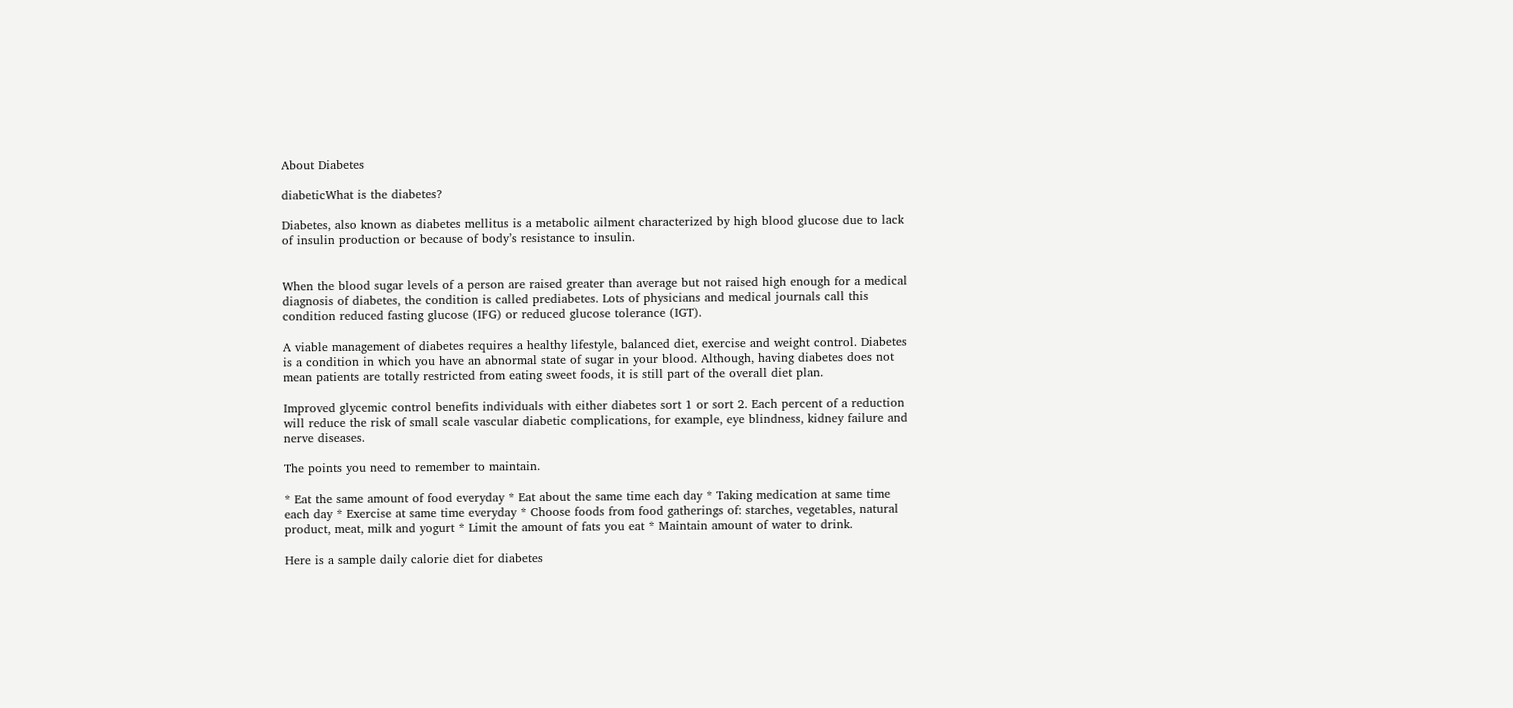About Diabetes

diabeticWhat is the diabetes?

Diabetes, also known as diabetes mellitus is a metabolic ailment characterized by high blood glucose due to lack of insulin production or because of body’s resistance to insulin.


When the blood sugar levels of a person are raised greater than average but not raised high enough for a medical diagnosis of diabetes, the condition is called prediabetes. Lots of physicians and medical journals call this condition reduced fasting glucose (IFG) or reduced glucose tolerance (IGT).

A viable management of diabetes requires a healthy lifestyle, balanced diet, exercise and weight control. Diabetes is a condition in which you have an abnormal state of sugar in your blood. Although, having diabetes does not mean patients are totally restricted from eating sweet foods, it is still part of the overall diet plan.

Improved glycemic control benefits individuals with either diabetes sort 1 or sort 2. Each percent of a reduction will reduce the risk of small scale vascular diabetic complications, for example, eye blindness, kidney failure and nerve diseases.

The points you need to remember to maintain.

* Eat the same amount of food everyday * Eat about the same time each day * Taking medication at same time each day * Exercise at same time everyday * Choose foods from food gatherings of: starches, vegetables, natural product, meat, milk and yogurt * Limit the amount of fats you eat * Maintain amount of water to drink.

Here is a sample daily calorie diet for diabetes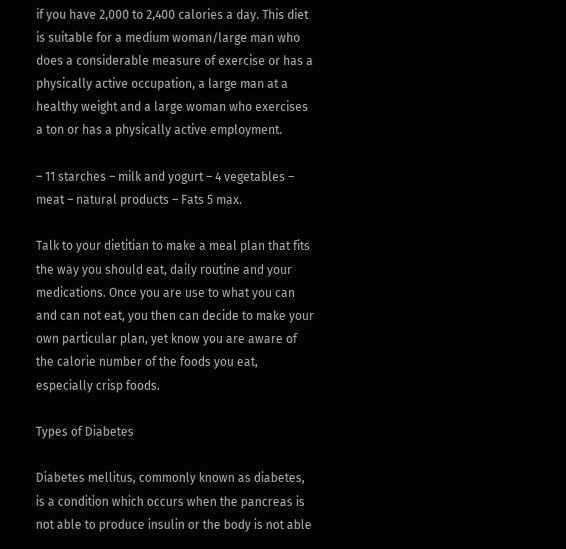if you have 2,000 to 2,400 calories a day. This diet is suitable for a medium woman/large man who does a considerable measure of exercise or has a physically active occupation, a large man at a healthy weight and a large woman who exercises a ton or has a physically active employment.

– 11 starches – milk and yogurt – 4 vegetables – meat – natural products – Fats 5 max.

Talk to your dietitian to make a meal plan that fits the way you should eat, daily routine and your medications. Once you are use to what you can and can not eat, you then can decide to make your own particular plan, yet know you are aware of the calorie number of the foods you eat, especially crisp foods.

Types of Diabetes

Diabetes mellitus, commonly known as diabetes, is a condition which occurs when the pancreas is not able to produce insulin or the body is not able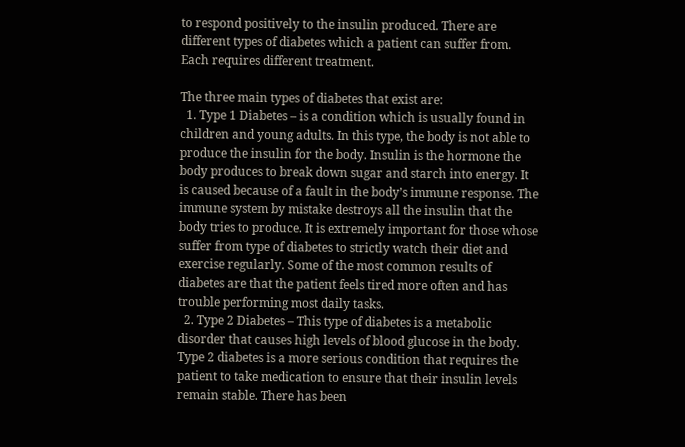to respond positively to the insulin produced. There are different types of diabetes which a patient can suffer from. Each requires different treatment.

The three main types of diabetes that exist are:
  1. Type 1 Diabetes – is a condition which is usually found in children and young adults. In this type, the body is not able to produce the insulin for the body. Insulin is the hormone the body produces to break down sugar and starch into energy. It is caused because of a fault in the body’s immune response. The immune system by mistake destroys all the insulin that the body tries to produce. It is extremely important for those whose suffer from type of diabetes to strictly watch their diet and exercise regularly. Some of the most common results of diabetes are that the patient feels tired more often and has trouble performing most daily tasks.
  2. Type 2 Diabetes – This type of diabetes is a metabolic disorder that causes high levels of blood glucose in the body. Type 2 diabetes is a more serious condition that requires the patient to take medication to ensure that their insulin levels remain stable. There has been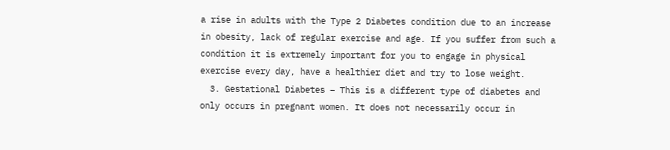a rise in adults with the Type 2 Diabetes condition due to an increase in obesity, lack of regular exercise and age. If you suffer from such a condition it is extremely important for you to engage in physical exercise every day, have a healthier diet and try to lose weight.
  3. Gestational Diabetes – This is a different type of diabetes and only occurs in pregnant women. It does not necessarily occur in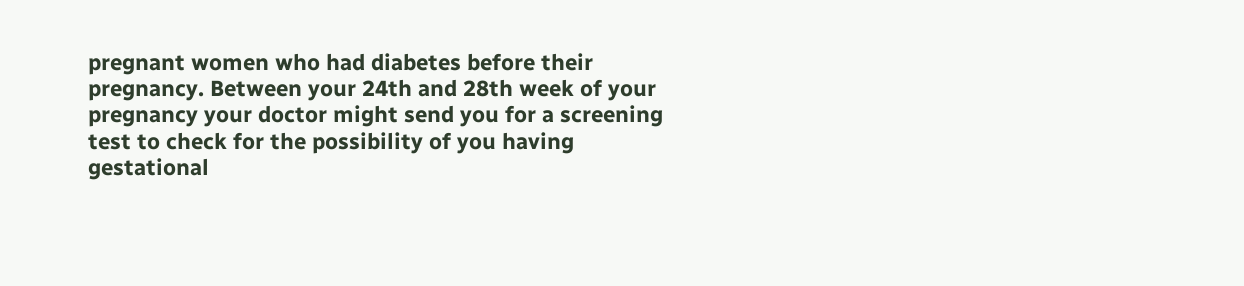pregnant women who had diabetes before their pregnancy. Between your 24th and 28th week of your pregnancy your doctor might send you for a screening test to check for the possibility of you having gestational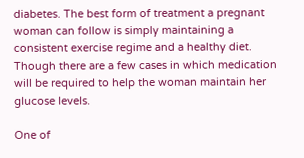diabetes. The best form of treatment a pregnant woman can follow is simply maintaining a consistent exercise regime and a healthy diet. Though there are a few cases in which medication will be required to help the woman maintain her glucose levels.

One of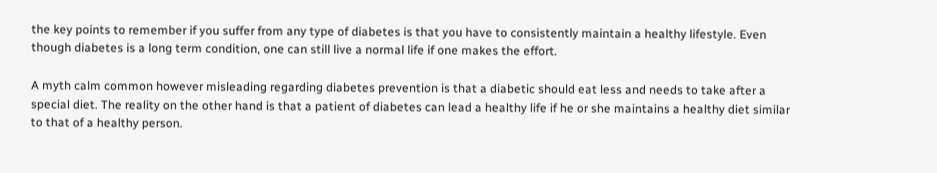the key points to remember if you suffer from any type of diabetes is that you have to consistently maintain a healthy lifestyle. Even though diabetes is a long term condition, one can still live a normal life if one makes the effort.

A myth calm common however misleading regarding diabetes prevention is that a diabetic should eat less and needs to take after a special diet. The reality on the other hand is that a patient of diabetes can lead a healthy life if he or she maintains a healthy diet similar to that of a healthy person.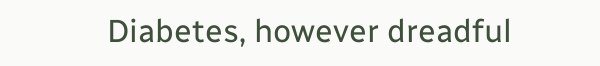Diabetes, however dreadful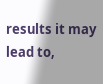results it may lead to,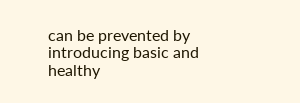can be prevented by introducing basic and healthy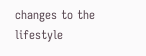changes to the lifestyle